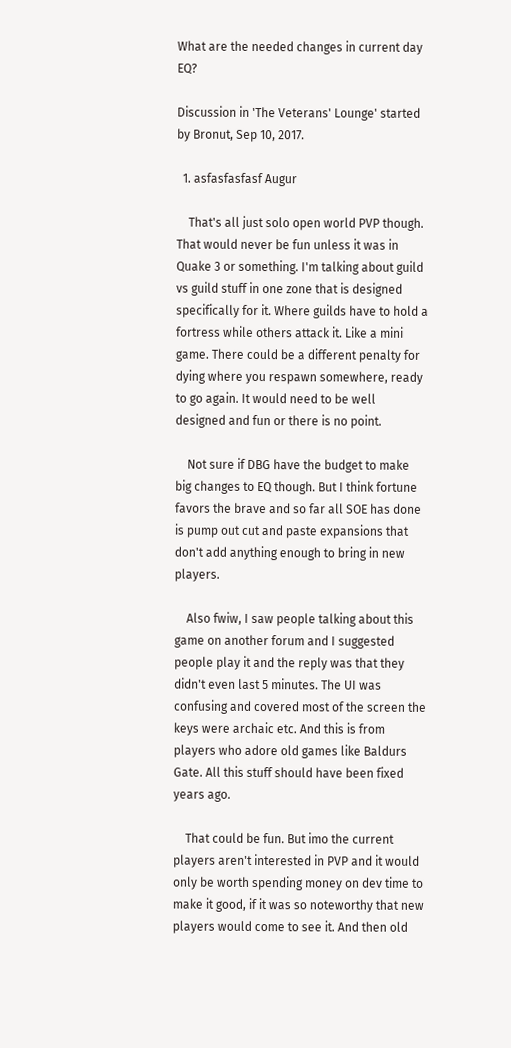What are the needed changes in current day EQ?

Discussion in 'The Veterans' Lounge' started by Bronut, Sep 10, 2017.

  1. asfasfasfasf Augur

    That's all just solo open world PVP though. That would never be fun unless it was in Quake 3 or something. I'm talking about guild vs guild stuff in one zone that is designed specifically for it. Where guilds have to hold a fortress while others attack it. Like a mini game. There could be a different penalty for dying where you respawn somewhere, ready to go again. It would need to be well designed and fun or there is no point.

    Not sure if DBG have the budget to make big changes to EQ though. But I think fortune favors the brave and so far all SOE has done is pump out cut and paste expansions that don't add anything enough to bring in new players.

    Also fwiw, I saw people talking about this game on another forum and I suggested people play it and the reply was that they didn't even last 5 minutes. The UI was confusing and covered most of the screen the keys were archaic etc. And this is from players who adore old games like Baldurs Gate. All this stuff should have been fixed years ago.

    That could be fun. But imo the current players aren't interested in PVP and it would only be worth spending money on dev time to make it good, if it was so noteworthy that new players would come to see it. And then old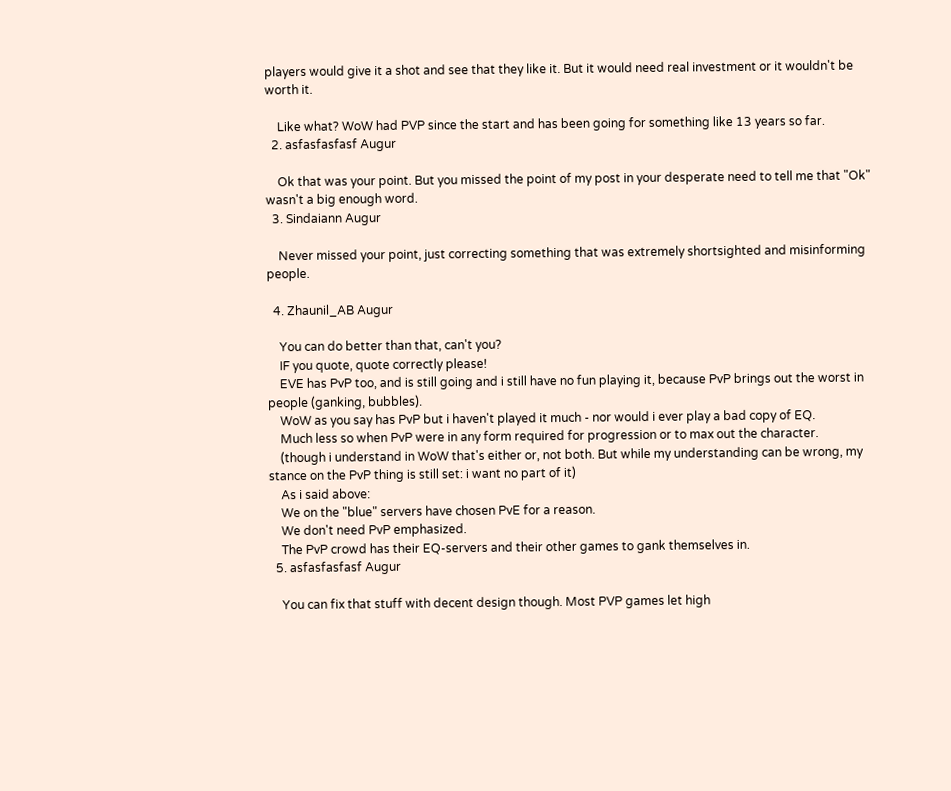players would give it a shot and see that they like it. But it would need real investment or it wouldn't be worth it.

    Like what? WoW had PVP since the start and has been going for something like 13 years so far.
  2. asfasfasfasf Augur

    Ok that was your point. But you missed the point of my post in your desperate need to tell me that "Ok" wasn't a big enough word.
  3. Sindaiann Augur

    Never missed your point, just correcting something that was extremely shortsighted and misinforming people.

  4. Zhaunil_AB Augur

    You can do better than that, can't you?
    IF you quote, quote correctly please!
    EVE has PvP too, and is still going and i still have no fun playing it, because PvP brings out the worst in people (ganking, bubbles).
    WoW as you say has PvP but i haven't played it much - nor would i ever play a bad copy of EQ.
    Much less so when PvP were in any form required for progression or to max out the character.
    (though i understand in WoW that's either or, not both. But while my understanding can be wrong, my stance on the PvP thing is still set: i want no part of it)
    As i said above:
    We on the "blue" servers have chosen PvE for a reason.
    We don't need PvP emphasized.
    The PvP crowd has their EQ-servers and their other games to gank themselves in.
  5. asfasfasfasf Augur

    You can fix that stuff with decent design though. Most PVP games let high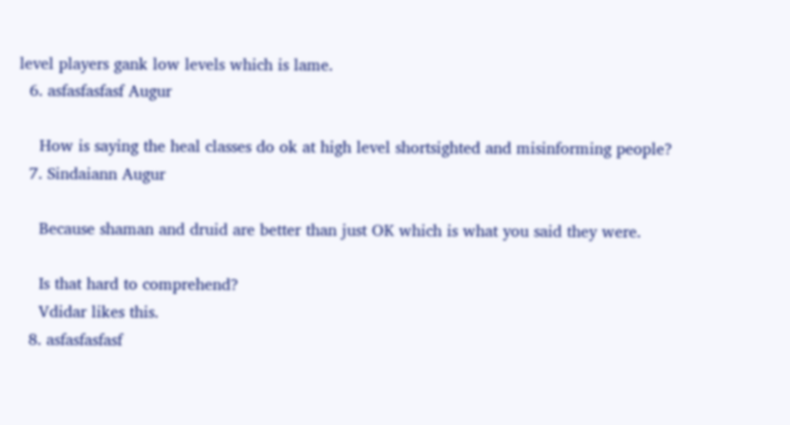level players gank low levels which is lame.
  6. asfasfasfasf Augur

    How is saying the heal classes do ok at high level shortsighted and misinforming people?
  7. Sindaiann Augur

    Because shaman and druid are better than just OK which is what you said they were.

    Is that hard to comprehend?
    Vdidar likes this.
  8. asfasfasfasf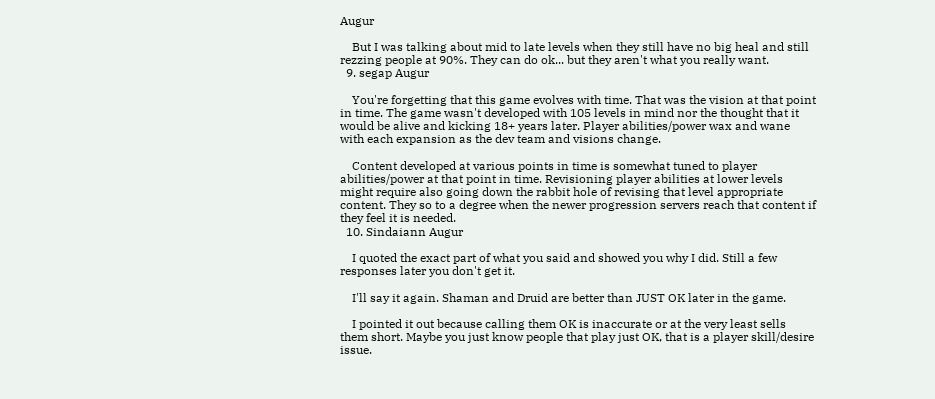Augur

    But I was talking about mid to late levels when they still have no big heal and still rezzing people at 90%. They can do ok... but they aren't what you really want.
  9. segap Augur

    You're forgetting that this game evolves with time. That was the vision at that point in time. The game wasn't developed with 105 levels in mind nor the thought that it would be alive and kicking 18+ years later. Player abilities/power wax and wane with each expansion as the dev team and visions change.

    Content developed at various points in time is somewhat tuned to player abilities/power at that point in time. Revisioning player abilities at lower levels might require also going down the rabbit hole of revising that level appropriate content. They so to a degree when the newer progression servers reach that content if they feel it is needed.
  10. Sindaiann Augur

    I quoted the exact part of what you said and showed you why I did. Still a few responses later you don't get it.

    I'll say it again. Shaman and Druid are better than JUST OK later in the game.

    I pointed it out because calling them OK is inaccurate or at the very least sells them short. Maybe you just know people that play just OK, that is a player skill/desire issue.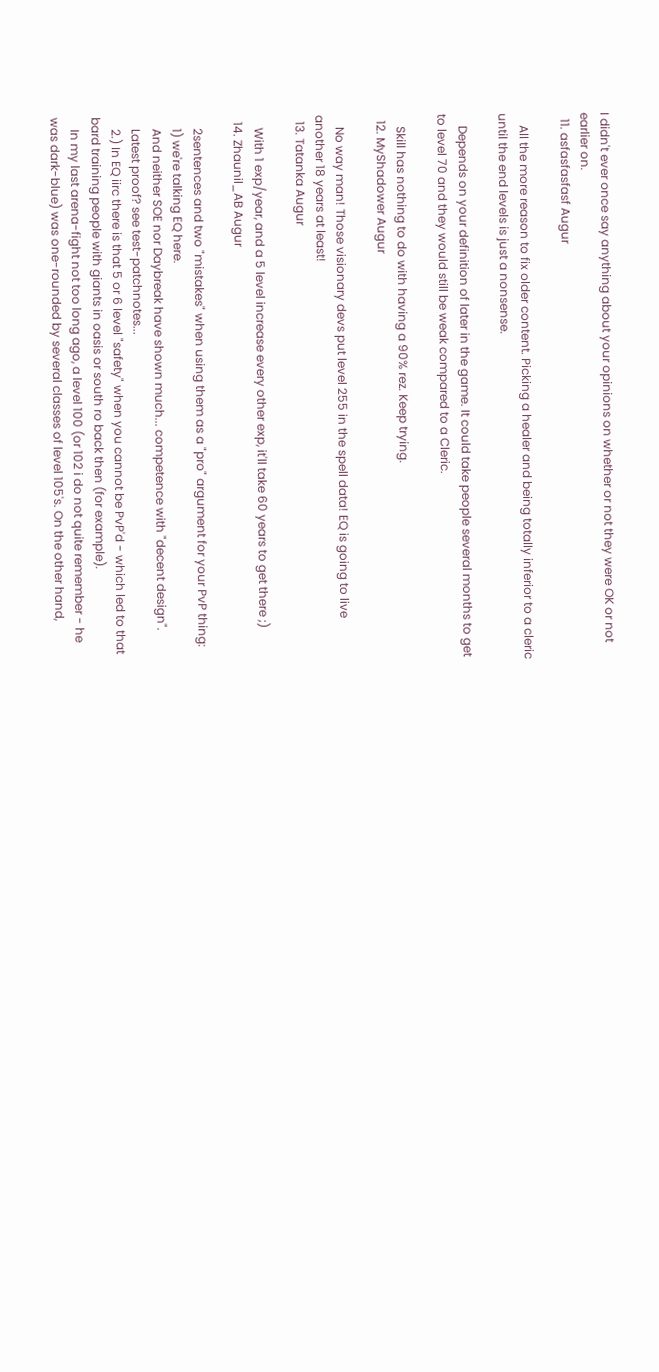I didn't ever once say anything about your opinions on whether or not they were OK or not earlier on.
  11. asfasfasfasf Augur

    All the more reason to fix older content. Picking a healer and being totally inferior to a cleric until the end levels is just a nonsense.

    Depends on your definition of later in the game. It could take people several months to get to level 70 and they would still be weak compared to a Cleric.

    Skill has nothing to do with having a 90% rez. Keep trying.
  12. MyShadower Augur

    No way man! Those visionary devs put level 255 in the spell data! EQ is going to live another 18 years at least!
  13. Tatanka Augur

    With 1 exp/year, and a 5 level increase every other exp, it'll take 60 years to get there ;)
  14. Zhaunil_AB Augur

    2sentences and two "mistakes" when using them as a "pro" argument for your PvP thing:
    1) we're talking EQ here.
    And neither SOE nor Daybreak have shown much... competence with "decent design".
    Latest proof? see test-patchnotes...
    2.) In EQ iirc there is that 5 or 6 level "safety" when you cannot be PvP'd - which led to that bard training people with giants in oasis or south ro back then (for example).
    In my last arena-fight not too long ago, a level 100 (or 102 i do not quite remember - he was dark-blue) was one-rounded by several classes of level 105's. On the other hand,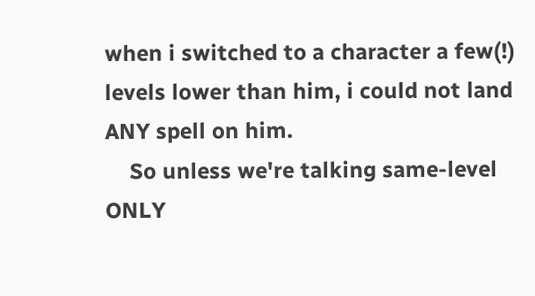when i switched to a character a few(!) levels lower than him, i could not land ANY spell on him.
    So unless we're talking same-level ONLY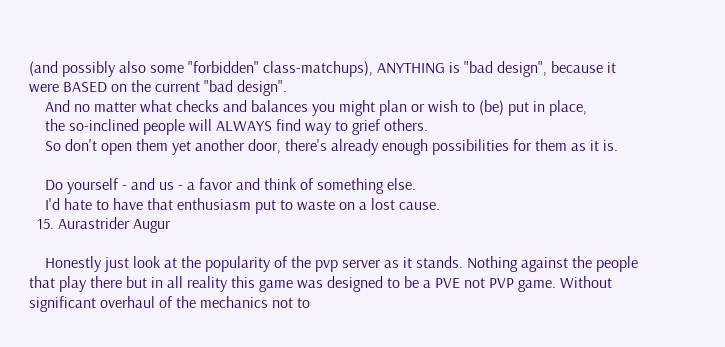(and possibly also some "forbidden" class-matchups), ANYTHING is "bad design", because it were BASED on the current "bad design".
    And no matter what checks and balances you might plan or wish to (be) put in place,
    the so-inclined people will ALWAYS find way to grief others.
    So don't open them yet another door, there's already enough possibilities for them as it is.

    Do yourself - and us - a favor and think of something else.
    I'd hate to have that enthusiasm put to waste on a lost cause.
  15. Aurastrider Augur

    Honestly just look at the popularity of the pvp server as it stands. Nothing against the people that play there but in all reality this game was designed to be a PVE not PVP game. Without significant overhaul of the mechanics not to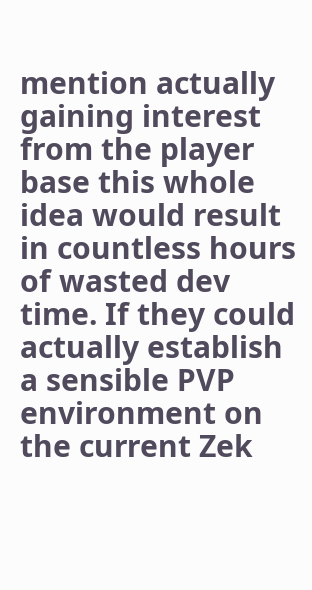mention actually gaining interest from the player base this whole idea would result in countless hours of wasted dev time. If they could actually establish a sensible PVP environment on the current Zek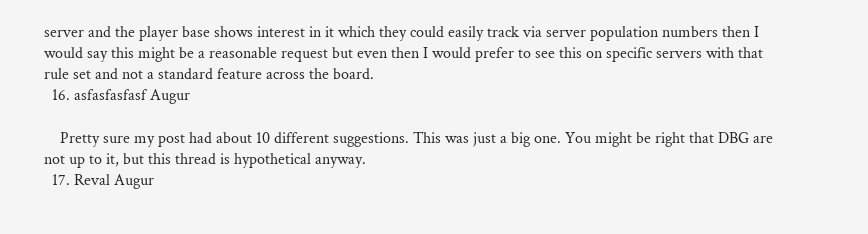server and the player base shows interest in it which they could easily track via server population numbers then I would say this might be a reasonable request but even then I would prefer to see this on specific servers with that rule set and not a standard feature across the board.
  16. asfasfasfasf Augur

    Pretty sure my post had about 10 different suggestions. This was just a big one. You might be right that DBG are not up to it, but this thread is hypothetical anyway.
  17. Reval Augur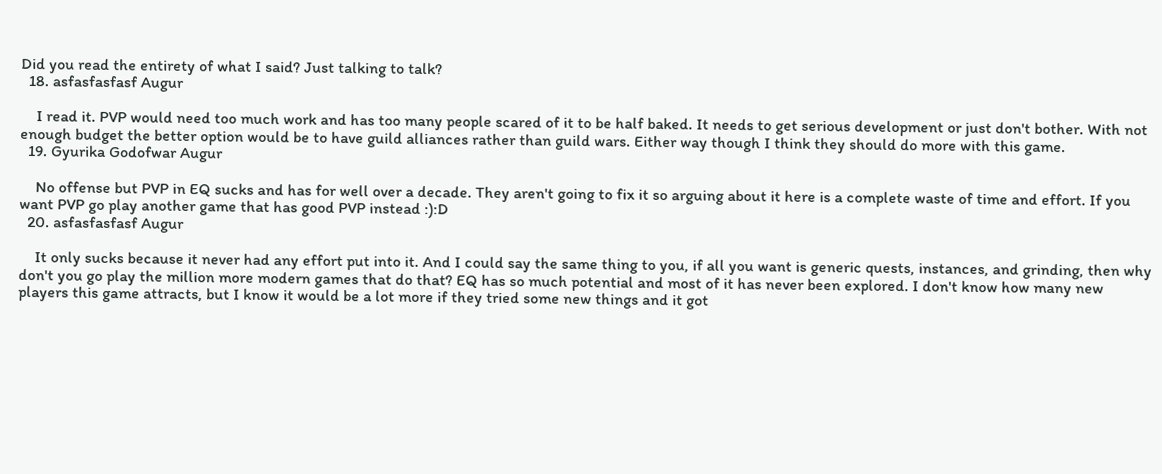Did you read the entirety of what I said? Just talking to talk?
  18. asfasfasfasf Augur

    I read it. PVP would need too much work and has too many people scared of it to be half baked. It needs to get serious development or just don't bother. With not enough budget the better option would be to have guild alliances rather than guild wars. Either way though I think they should do more with this game.
  19. Gyurika Godofwar Augur

    No offense but PVP in EQ sucks and has for well over a decade. They aren't going to fix it so arguing about it here is a complete waste of time and effort. If you want PVP go play another game that has good PVP instead :):D
  20. asfasfasfasf Augur

    It only sucks because it never had any effort put into it. And I could say the same thing to you, if all you want is generic quests, instances, and grinding, then why don't you go play the million more modern games that do that? EQ has so much potential and most of it has never been explored. I don't know how many new players this game attracts, but I know it would be a lot more if they tried some new things and it got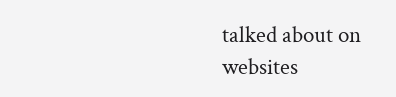talked about on websites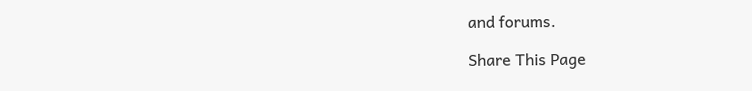and forums.

Share This Page